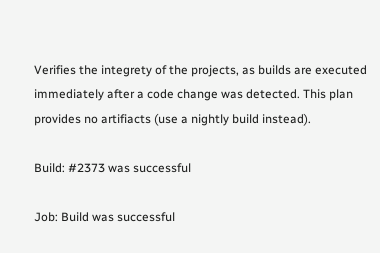Verifies the integrety of the projects, as builds are executed immediately after a code change was detected. This plan provides no artifiacts (use a nightly build instead).

Build: #2373 was successful

Job: Build was successful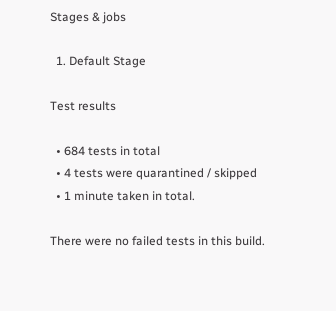Stages & jobs

  1. Default Stage

Test results

  • 684 tests in total
  • 4 tests were quarantined / skipped
  • 1 minute taken in total.

There were no failed tests in this build.